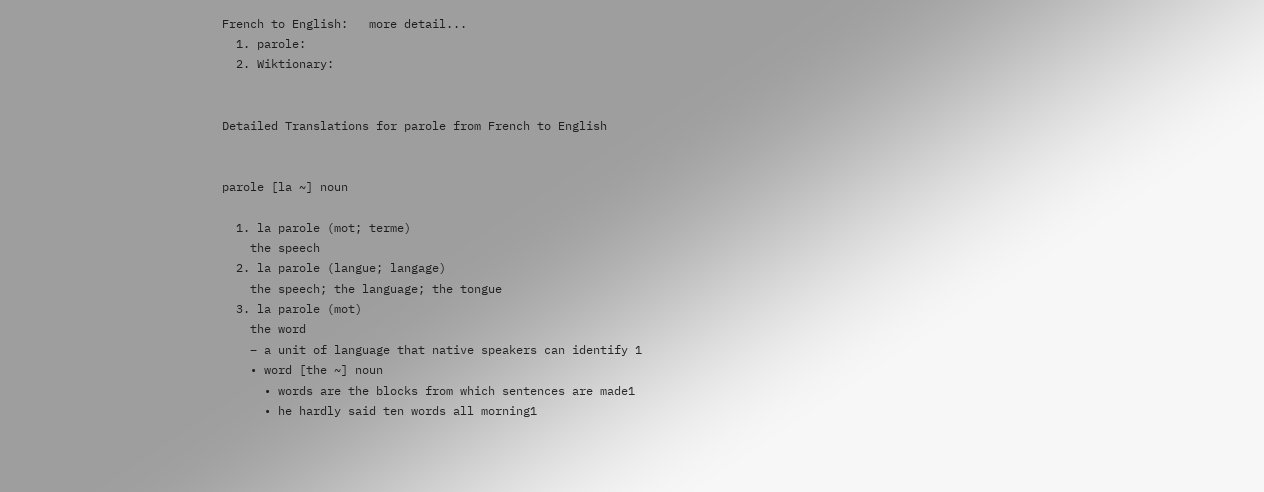French to English:   more detail...
  1. parole:
  2. Wiktionary:


Detailed Translations for parole from French to English


parole [la ~] noun

  1. la parole (mot; terme)
    the speech
  2. la parole (langue; langage)
    the speech; the language; the tongue
  3. la parole (mot)
    the word
    – a unit of language that native speakers can identify 1
    • word [the ~] noun
      • words are the blocks from which sentences are made1
      • he hardly said ten words all morning1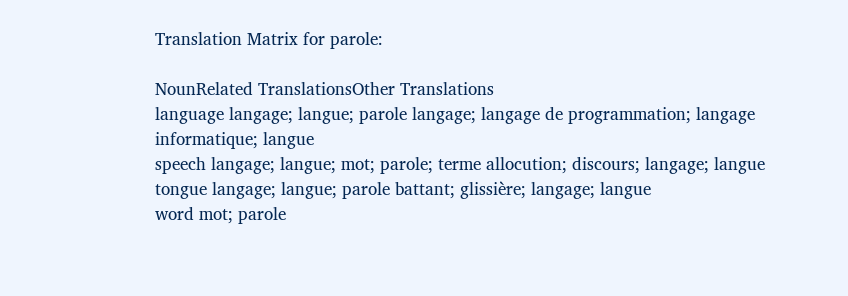Translation Matrix for parole:

NounRelated TranslationsOther Translations
language langage; langue; parole langage; langage de programmation; langage informatique; langue
speech langage; langue; mot; parole; terme allocution; discours; langage; langue
tongue langage; langue; parole battant; glissière; langage; langue
word mot; parole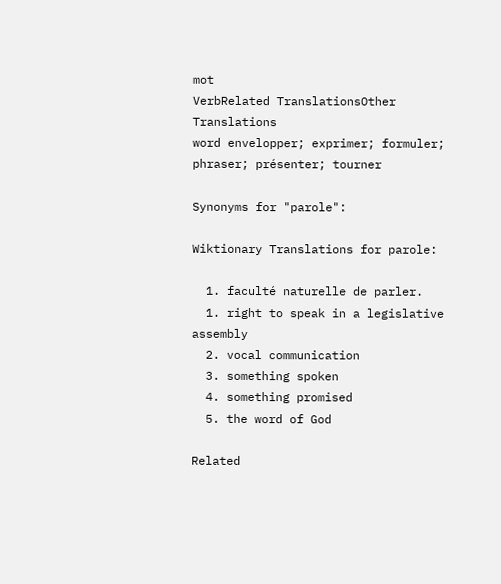mot
VerbRelated TranslationsOther Translations
word envelopper; exprimer; formuler; phraser; présenter; tourner

Synonyms for "parole":

Wiktionary Translations for parole:

  1. faculté naturelle de parler.
  1. right to speak in a legislative assembly
  2. vocal communication
  3. something spoken
  4. something promised
  5. the word of God

Related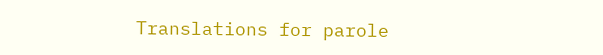Translations for parole